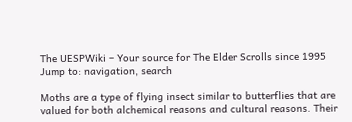The UESPWiki – Your source for The Elder Scrolls since 1995
Jump to: navigation, search

Moths are a type of flying insect similar to butterflies that are valued for both alchemical reasons and cultural reasons. Their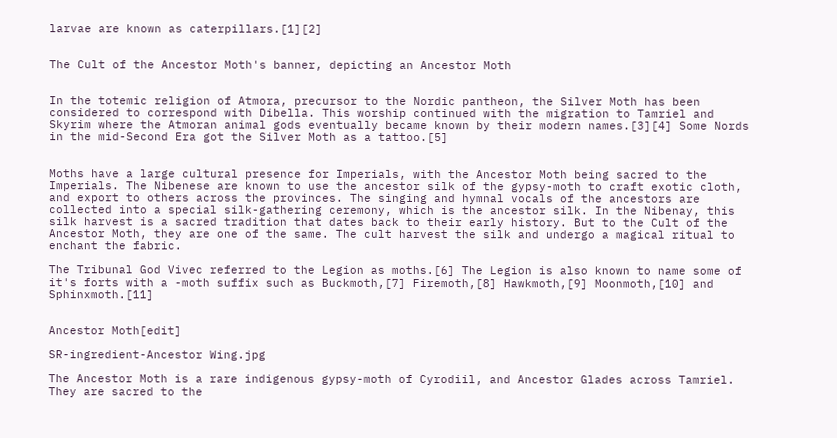larvae are known as caterpillars.[1][2]


The Cult of the Ancestor Moth's banner, depicting an Ancestor Moth


In the totemic religion of Atmora, precursor to the Nordic pantheon, the Silver Moth has been considered to correspond with Dibella. This worship continued with the migration to Tamriel and Skyrim where the Atmoran animal gods eventually became known by their modern names.[3][4] Some Nords in the mid-Second Era got the Silver Moth as a tattoo.[5]


Moths have a large cultural presence for Imperials, with the Ancestor Moth being sacred to the Imperials. The Nibenese are known to use the ancestor silk of the gypsy-moth to craft exotic cloth, and export to others across the provinces. The singing and hymnal vocals of the ancestors are collected into a special silk-gathering ceremony, which is the ancestor silk. In the Nibenay, this silk harvest is a sacred tradition that dates back to their early history. But to the Cult of the Ancestor Moth, they are one of the same. The cult harvest the silk and undergo a magical ritual to enchant the fabric.

The Tribunal God Vivec referred to the Legion as moths.[6] The Legion is also known to name some of it's forts with a -moth suffix such as Buckmoth,[7] Firemoth,[8] Hawkmoth,[9] Moonmoth,[10] and Sphinxmoth.[11]


Ancestor Moth[edit]

SR-ingredient-Ancestor Wing.jpg

The Ancestor Moth is a rare indigenous gypsy-moth of Cyrodiil, and Ancestor Glades across Tamriel. They are sacred to the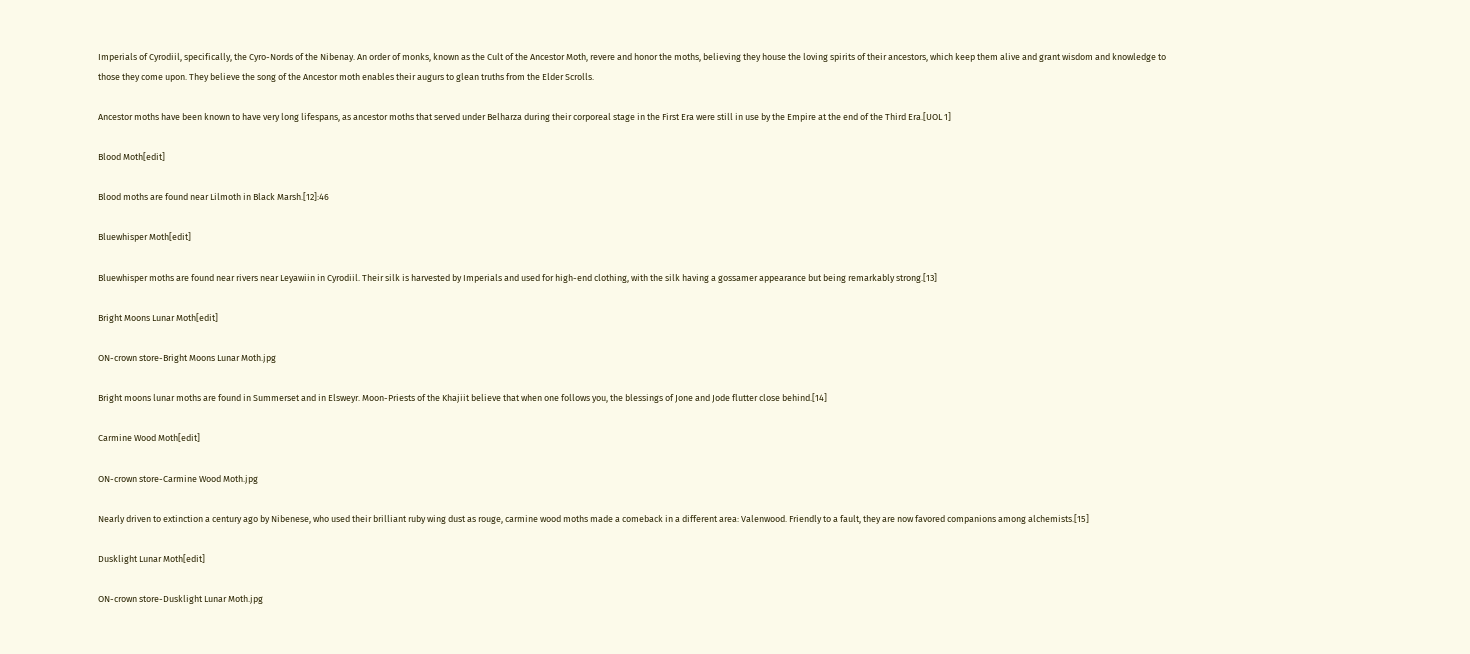Imperials of Cyrodiil, specifically, the Cyro-Nords of the Nibenay. An order of monks, known as the Cult of the Ancestor Moth, revere and honor the moths, believing they house the loving spirits of their ancestors, which keep them alive and grant wisdom and knowledge to those they come upon. They believe the song of the Ancestor moth enables their augurs to glean truths from the Elder Scrolls.

Ancestor moths have been known to have very long lifespans, as ancestor moths that served under Belharza during their corporeal stage in the First Era were still in use by the Empire at the end of the Third Era.[UOL 1]

Blood Moth[edit]

Blood moths are found near Lilmoth in Black Marsh.[12]:46

Bluewhisper Moth[edit]

Bluewhisper moths are found near rivers near Leyawiin in Cyrodiil. Their silk is harvested by Imperials and used for high-end clothing, with the silk having a gossamer appearance but being remarkably strong.[13]

Bright Moons Lunar Moth[edit]

ON-crown store-Bright Moons Lunar Moth.jpg

Bright moons lunar moths are found in Summerset and in Elsweyr. Moon-Priests of the Khajiit believe that when one follows you, the blessings of Jone and Jode flutter close behind.[14]

Carmine Wood Moth[edit]

ON-crown store-Carmine Wood Moth.jpg

Nearly driven to extinction a century ago by Nibenese, who used their brilliant ruby wing dust as rouge, carmine wood moths made a comeback in a different area: Valenwood. Friendly to a fault, they are now favored companions among alchemists.[15]

Dusklight Lunar Moth[edit]

ON-crown store-Dusklight Lunar Moth.jpg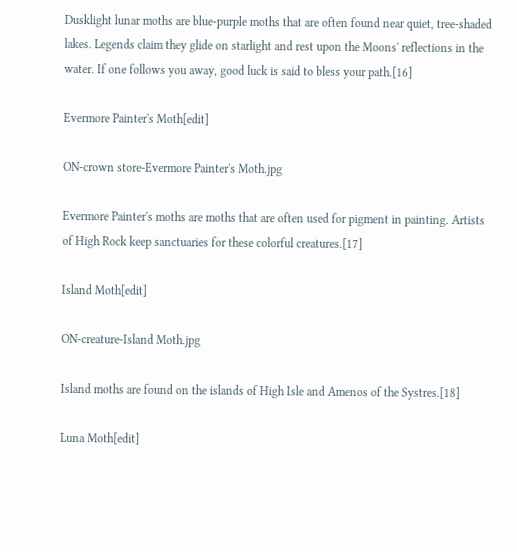Dusklight lunar moths are blue-purple moths that are often found near quiet, tree-shaded lakes. Legends claim they glide on starlight and rest upon the Moons' reflections in the water. If one follows you away, good luck is said to bless your path.[16]

Evermore Painter's Moth[edit]

ON-crown store-Evermore Painter's Moth.jpg

Evermore Painter's moths are moths that are often used for pigment in painting. Artists of High Rock keep sanctuaries for these colorful creatures.[17]

Island Moth[edit]

ON-creature-Island Moth.jpg

Island moths are found on the islands of High Isle and Amenos of the Systres.[18]

Luna Moth[edit]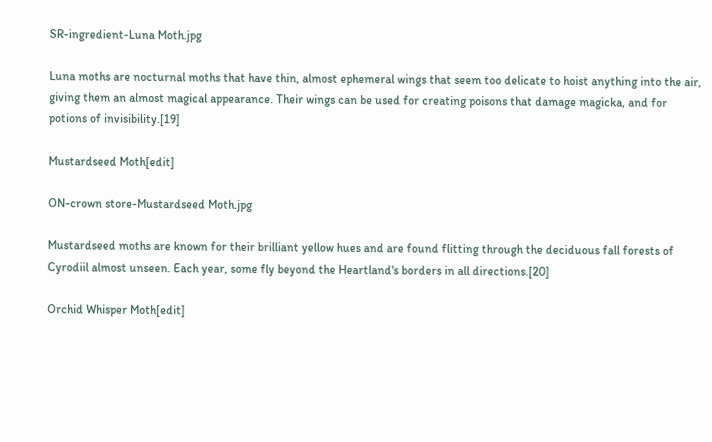SR-ingredient-Luna Moth.jpg

Luna moths are nocturnal moths that have thin, almost ephemeral wings that seem too delicate to hoist anything into the air, giving them an almost magical appearance. Their wings can be used for creating poisons that damage magicka, and for potions of invisibility.[19]

Mustardseed Moth[edit]

ON-crown store-Mustardseed Moth.jpg

Mustardseed moths are known for their brilliant yellow hues and are found flitting through the deciduous fall forests of Cyrodiil almost unseen. Each year, some fly beyond the Heartland's borders in all directions.[20]

Orchid Whisper Moth[edit]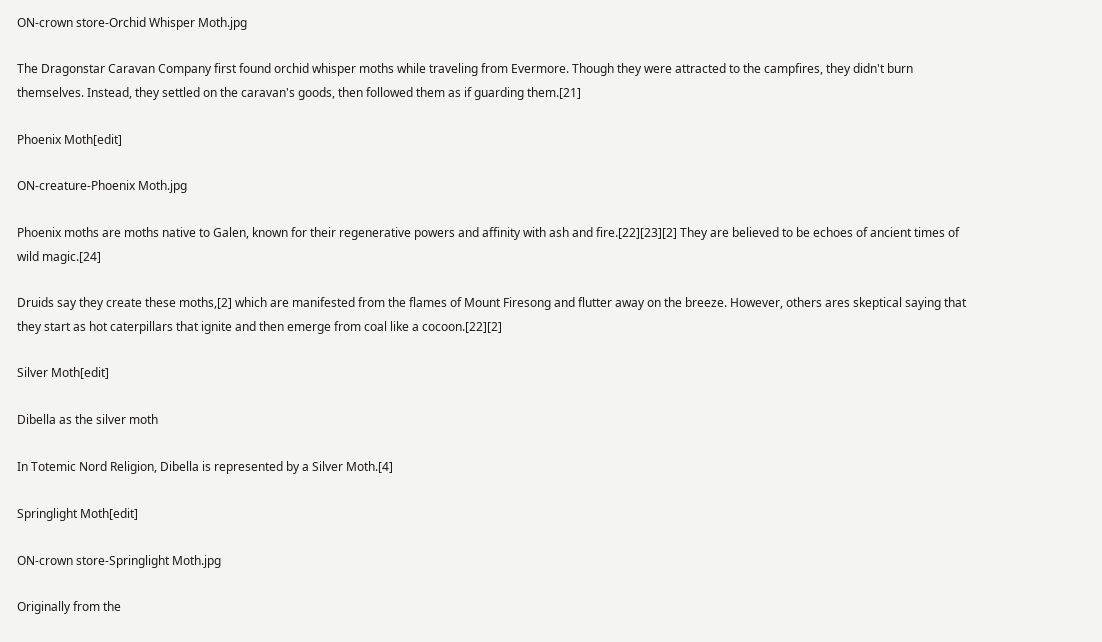ON-crown store-Orchid Whisper Moth.jpg

The Dragonstar Caravan Company first found orchid whisper moths while traveling from Evermore. Though they were attracted to the campfires, they didn't burn themselves. Instead, they settled on the caravan's goods, then followed them as if guarding them.[21]

Phoenix Moth[edit]

ON-creature-Phoenix Moth.jpg

Phoenix moths are moths native to Galen, known for their regenerative powers and affinity with ash and fire.[22][23][2] They are believed to be echoes of ancient times of wild magic.[24]

Druids say they create these moths,[2] which are manifested from the flames of Mount Firesong and flutter away on the breeze. However, others ares skeptical saying that they start as hot caterpillars that ignite and then emerge from coal like a cocoon.[22][2]

Silver Moth[edit]

Dibella as the silver moth

In Totemic Nord Religion, Dibella is represented by a Silver Moth.[4]

Springlight Moth[edit]

ON-crown store-Springlight Moth.jpg

Originally from the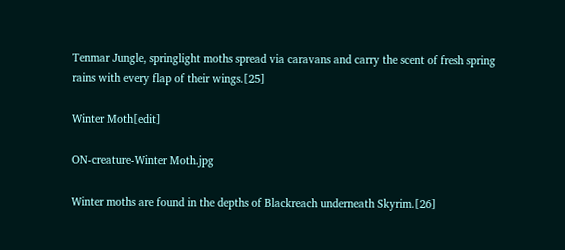Tenmar Jungle, springlight moths spread via caravans and carry the scent of fresh spring rains with every flap of their wings.[25]

Winter Moth[edit]

ON-creature-Winter Moth.jpg

Winter moths are found in the depths of Blackreach underneath Skyrim.[26]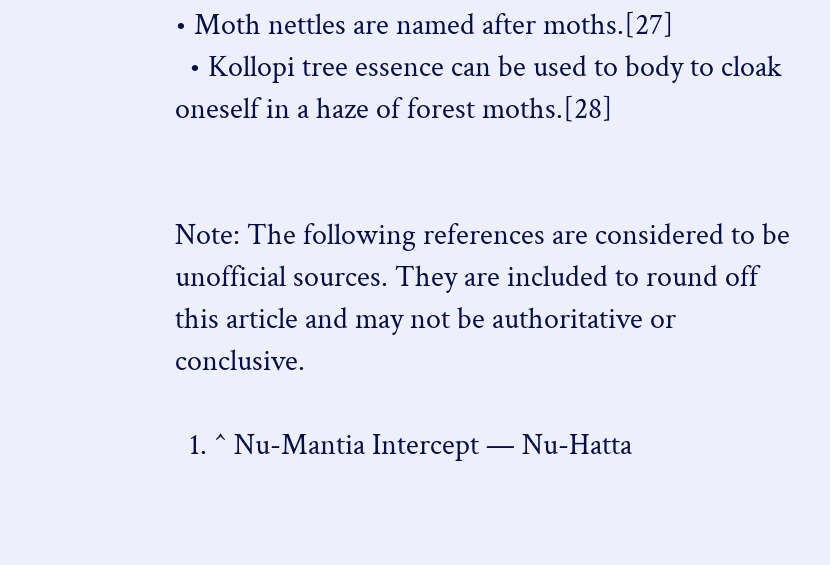• Moth nettles are named after moths.[27]
  • Kollopi tree essence can be used to body to cloak oneself in a haze of forest moths.[28]


Note: The following references are considered to be unofficial sources. They are included to round off this article and may not be authoritative or conclusive.

  1. ^ Nu-Mantia Intercept — Nu-Hatta